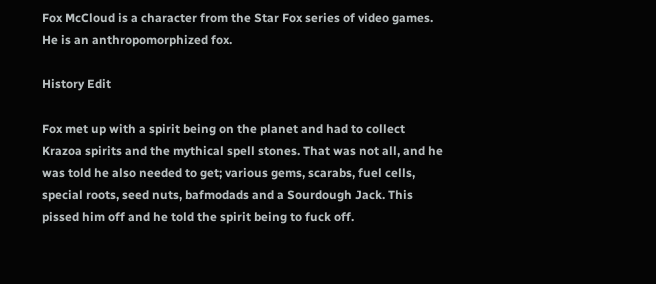Fox McCloud is a character from the Star Fox series of video games. He is an anthropomorphized fox.

History Edit

Fox met up with a spirit being on the planet and had to collect Krazoa spirits and the mythical spell stones. That was not all, and he was told he also needed to get; various gems, scarabs, fuel cells, special roots, seed nuts, bafmodads and a Sourdough Jack. This pissed him off and he told the spirit being to fuck off.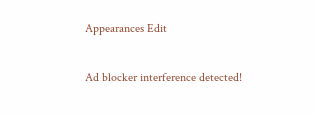Appearances Edit

Ad blocker interference detected!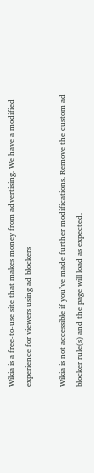Wikia is a free-to-use site that makes money from advertising. We have a modified experience for viewers using ad blockers

Wikia is not accessible if you’ve made further modifications. Remove the custom ad blocker rule(s) and the page will load as expected.